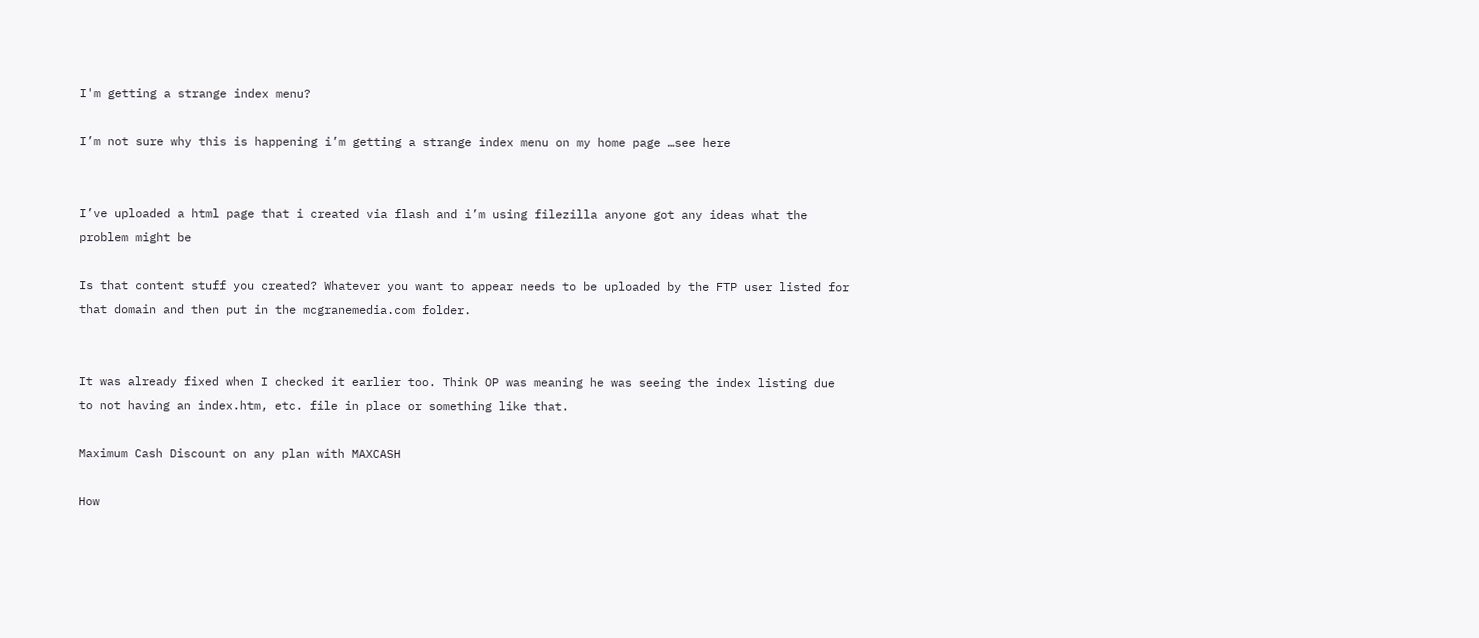I'm getting a strange index menu?

I’m not sure why this is happening i’m getting a strange index menu on my home page …see here


I’ve uploaded a html page that i created via flash and i’m using filezilla anyone got any ideas what the problem might be

Is that content stuff you created? Whatever you want to appear needs to be uploaded by the FTP user listed for that domain and then put in the mcgranemedia.com folder.


It was already fixed when I checked it earlier too. Think OP was meaning he was seeing the index listing due to not having an index.htm, etc. file in place or something like that.

Maximum Cash Discount on any plan with MAXCASH

How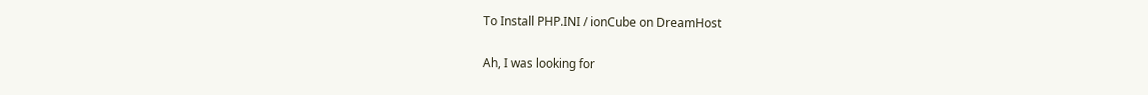To Install PHP.INI / ionCube on DreamHost

Ah, I was looking for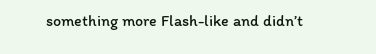something more Flash-like and didn’t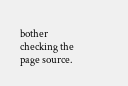bother checking the page source.